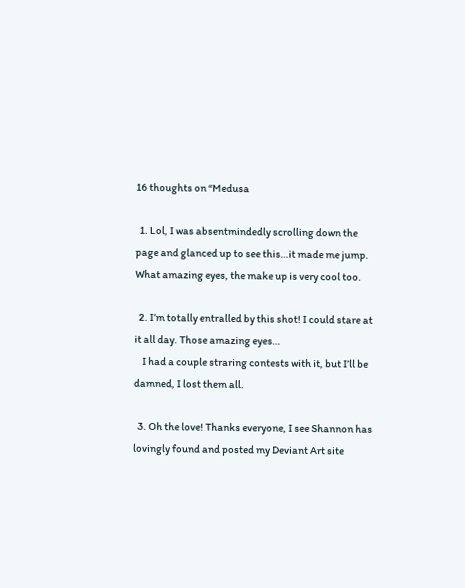16 thoughts on “Medusa

  1. Lol, I was absentmindedly scrolling down the page and glanced up to see this…it made me jump. What amazing eyes, the make up is very cool too.

  2. I’m totally entralled by this shot! I could stare at it all day. Those amazing eyes…
    I had a couple straring contests with it, but I’ll be damned, I lost them all.

  3. Oh the love! Thanks everyone, I see Shannon has lovingly found and posted my Deviant Art site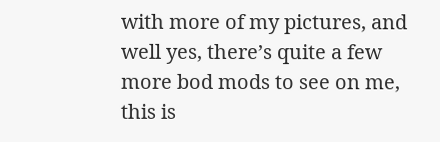with more of my pictures, and well yes, there’s quite a few more bod mods to see on me, this is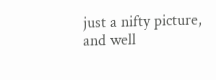just a nifty picture, and well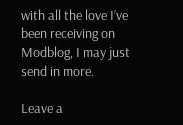with all the love I’ve been receiving on Modblog, I may just send in more.

Leave a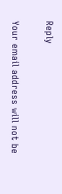Reply

Your email address will not be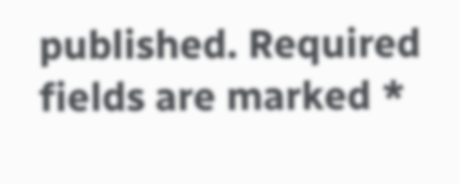published. Required fields are marked *